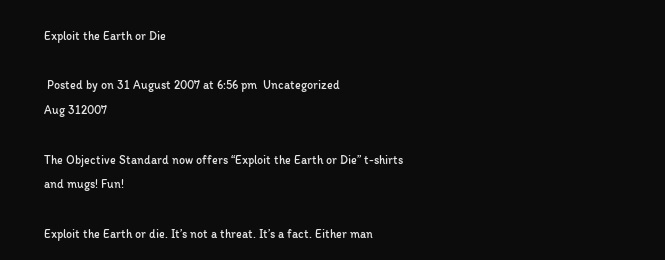Exploit the Earth or Die

 Posted by on 31 August 2007 at 6:56 pm  Uncategorized
Aug 312007

The Objective Standard now offers “Exploit the Earth or Die” t-shirts and mugs! Fun!

Exploit the Earth or die. It’s not a threat. It’s a fact. Either man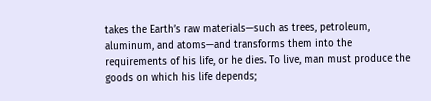takes the Earth’s raw materials—such as trees, petroleum, aluminum, and atoms—and transforms them into the requirements of his life, or he dies. To live, man must produce the goods on which his life depends;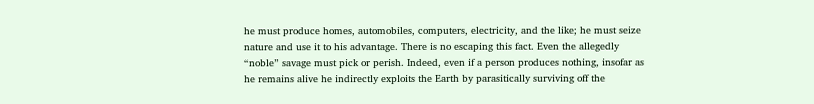he must produce homes, automobiles, computers, electricity, and the like; he must seize nature and use it to his advantage. There is no escaping this fact. Even the allegedly “noble” savage must pick or perish. Indeed, even if a person produces nothing, insofar as he remains alive he indirectly exploits the Earth by parasitically surviving off the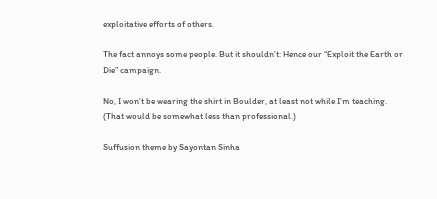exploitative efforts of others.

The fact annoys some people. But it shouldn’t: Hence our “Exploit the Earth or Die” campaign.

No, I won’t be wearing the shirt in Boulder, at least not while I’m teaching. (That would be somewhat less than professional.)

Suffusion theme by Sayontan Sinha